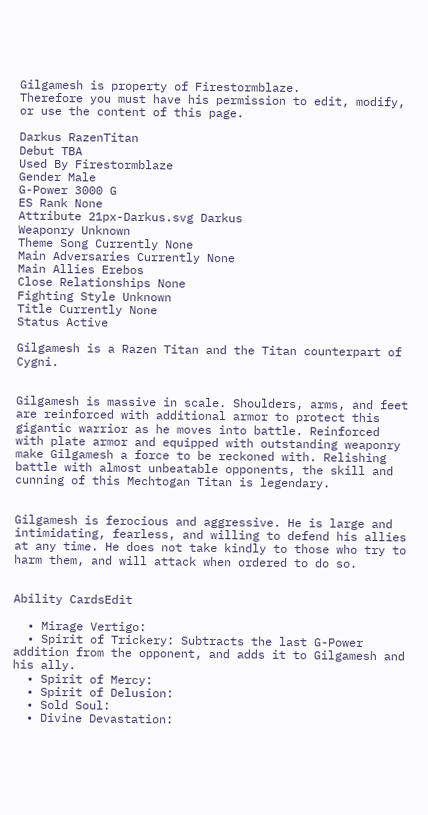Gilgamesh is property of Firestormblaze.
Therefore you must have his permission to edit, modify, or use the content of this page.

Darkus RazenTitan
Debut TBA
Used By Firestormblaze
Gender Male
G-Power 3000 G
ES Rank None
Attribute 21px-Darkus.svg Darkus
Weaponry Unknown
Theme Song Currently None
Main Adversaries Currently None
Main Allies Erebos
Close Relationships None
Fighting Style Unknown
Title Currently None
Status Active

Gilgamesh is a Razen Titan and the Titan counterpart of Cygni.


Gilgamesh is massive in scale. Shoulders, arms, and feet are reinforced with additional armor to protect this gigantic warrior as he moves into battle. Reinforced with plate armor and equipped with outstanding weaponry make Gilgamesh a force to be reckoned with. Relishing battle with almost unbeatable opponents, the skill and cunning of this Mechtogan Titan is legendary.


Gilgamesh is ferocious and aggressive. He is large and intimidating, fearless, and willing to defend his allies at any time. He does not take kindly to those who try to harm them, and will attack when ordered to do so.


Ability CardsEdit

  • Mirage Vertigo:
  • Spirit of Trickery: Subtracts the last G-Power addition from the opponent, and adds it to Gilgamesh and his ally.
  • Spirit of Mercy:
  • Spirit of Delusion:
  • Sold Soul:
  • Divine Devastation: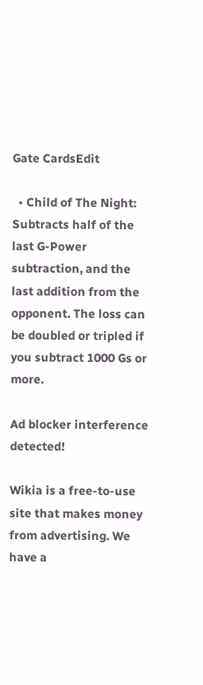Gate CardsEdit

  • Child of The Night: Subtracts half of the last G-Power subtraction, and the last addition from the opponent. The loss can be doubled or tripled if you subtract 1000 Gs or more.

Ad blocker interference detected!

Wikia is a free-to-use site that makes money from advertising. We have a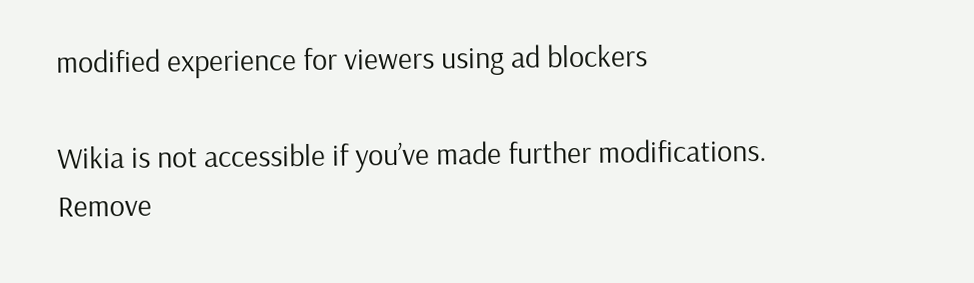modified experience for viewers using ad blockers

Wikia is not accessible if you’ve made further modifications. Remove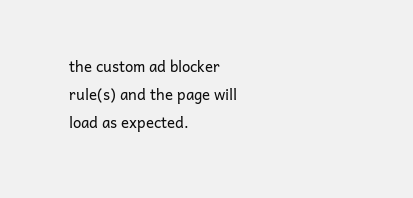the custom ad blocker rule(s) and the page will load as expected.